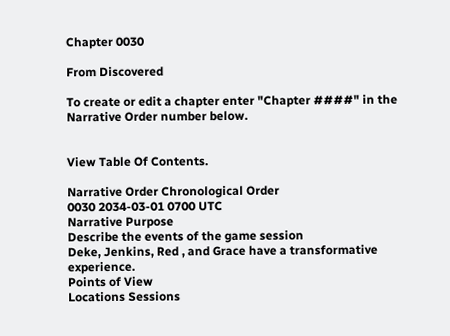Chapter 0030

From Discovered

To create or edit a chapter enter "Chapter ####" in the Narrative Order number below.


View Table Of Contents.

Narrative Order Chronological Order
0030 2034-03-01 0700 UTC
Narrative Purpose
Describe the events of the game session
Deke, Jenkins, Red , and Grace have a transformative experience.
Points of View
Locations Sessions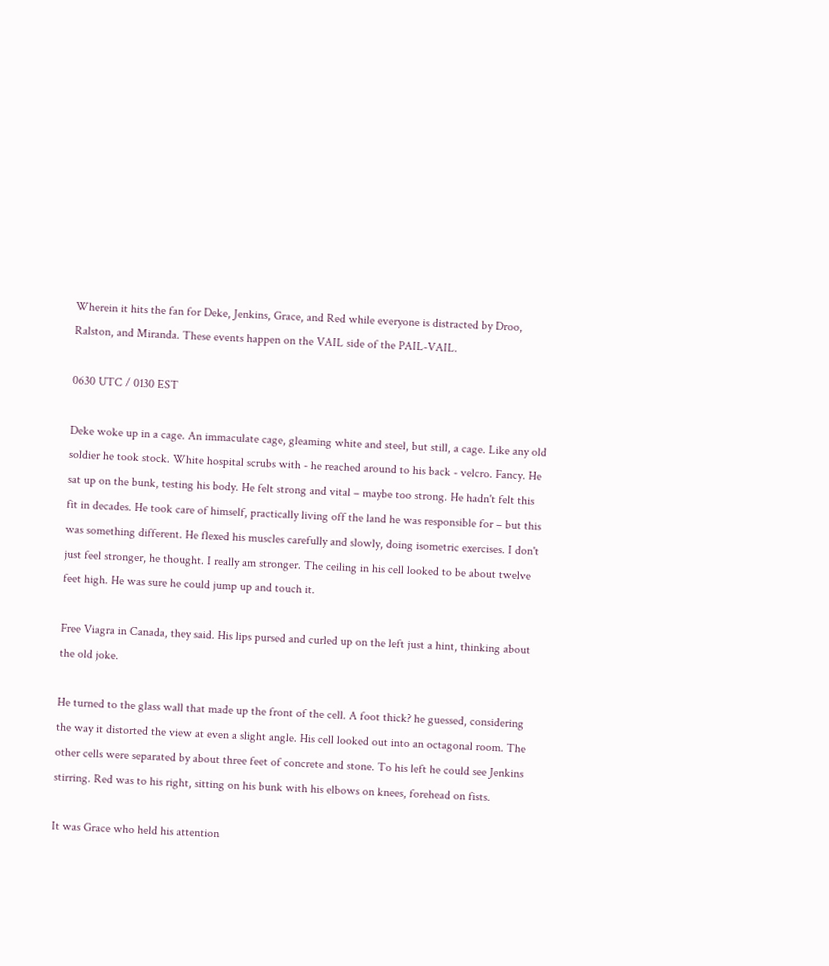Wherein it hits the fan for Deke, Jenkins, Grace, and Red while everyone is distracted by Droo, Ralston, and Miranda. These events happen on the VAIL side of the PAIL-VAIL.

0630 UTC / 0130 EST

Deke woke up in a cage. An immaculate cage, gleaming white and steel, but still, a cage. Like any old soldier he took stock. White hospital scrubs with - he reached around to his back - velcro. Fancy. He sat up on the bunk, testing his body. He felt strong and vital – maybe too strong. He hadn't felt this fit in decades. He took care of himself, practically living off the land he was responsible for – but this was something different. He flexed his muscles carefully and slowly, doing isometric exercises. I don't just feel stronger, he thought. I really am stronger. The ceiling in his cell looked to be about twelve feet high. He was sure he could jump up and touch it.

Free Viagra in Canada, they said. His lips pursed and curled up on the left just a hint, thinking about the old joke.

He turned to the glass wall that made up the front of the cell. A foot thick? he guessed, considering the way it distorted the view at even a slight angle. His cell looked out into an octagonal room. The other cells were separated by about three feet of concrete and stone. To his left he could see Jenkins stirring. Red was to his right, sitting on his bunk with his elbows on knees, forehead on fists.

It was Grace who held his attention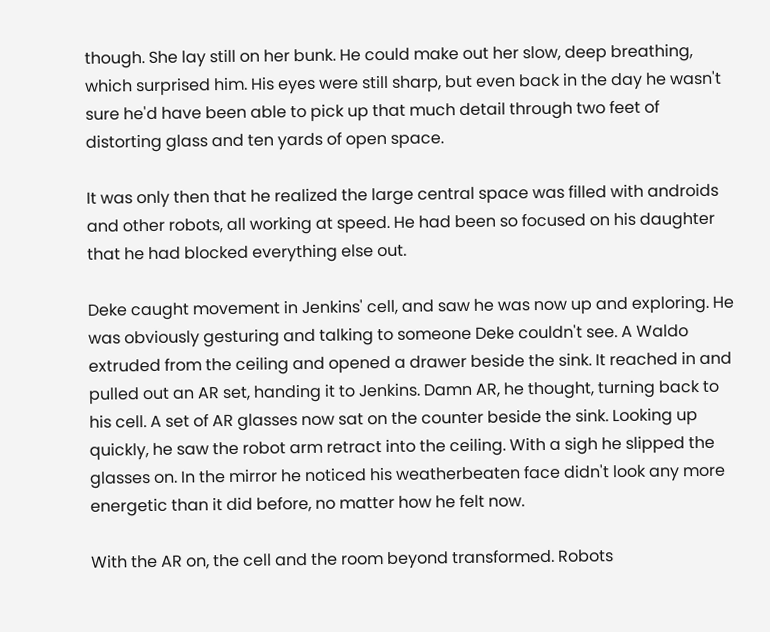though. She lay still on her bunk. He could make out her slow, deep breathing, which surprised him. His eyes were still sharp, but even back in the day he wasn't sure he'd have been able to pick up that much detail through two feet of distorting glass and ten yards of open space.

It was only then that he realized the large central space was filled with androids and other robots, all working at speed. He had been so focused on his daughter that he had blocked everything else out.

Deke caught movement in Jenkins' cell, and saw he was now up and exploring. He was obviously gesturing and talking to someone Deke couldn't see. A Waldo extruded from the ceiling and opened a drawer beside the sink. It reached in and pulled out an AR set, handing it to Jenkins. Damn AR, he thought, turning back to his cell. A set of AR glasses now sat on the counter beside the sink. Looking up quickly, he saw the robot arm retract into the ceiling. With a sigh he slipped the glasses on. In the mirror he noticed his weatherbeaten face didn't look any more energetic than it did before, no matter how he felt now.

With the AR on, the cell and the room beyond transformed. Robots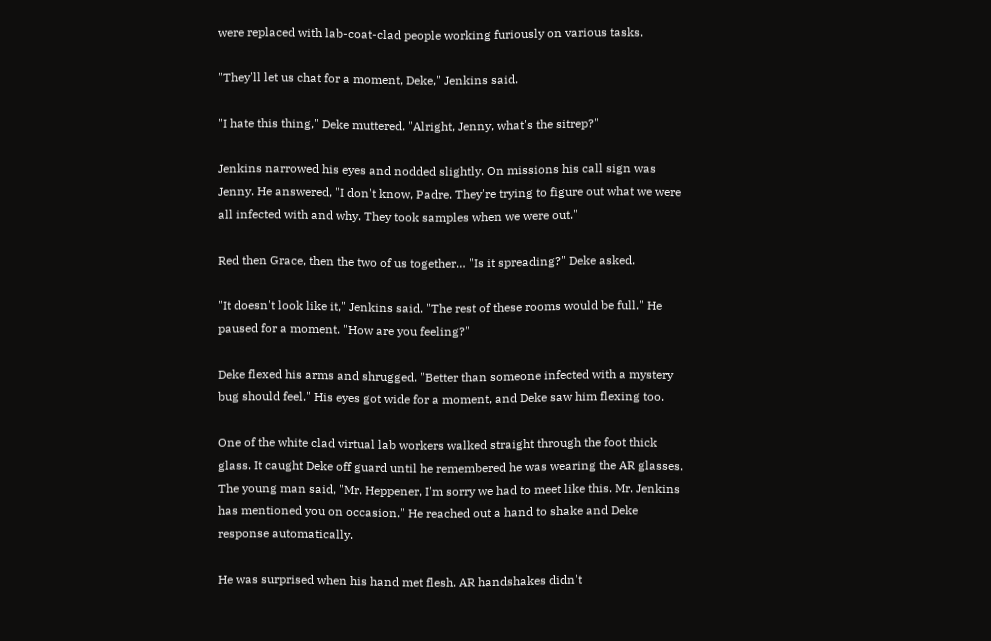were replaced with lab-coat-clad people working furiously on various tasks.

"They'll let us chat for a moment, Deke," Jenkins said.

"I hate this thing," Deke muttered. "Alright, Jenny, what's the sitrep?"

Jenkins narrowed his eyes and nodded slightly. On missions his call sign was Jenny. He answered, "I don't know, Padre. They're trying to figure out what we were all infected with and why. They took samples when we were out."

Red then Grace, then the two of us together… "Is it spreading?" Deke asked.

"It doesn't look like it," Jenkins said. "The rest of these rooms would be full." He paused for a moment. "How are you feeling?"

Deke flexed his arms and shrugged. "Better than someone infected with a mystery bug should feel." His eyes got wide for a moment, and Deke saw him flexing too.

One of the white clad virtual lab workers walked straight through the foot thick glass. It caught Deke off guard until he remembered he was wearing the AR glasses. The young man said, "Mr. Heppener, I'm sorry we had to meet like this. Mr. Jenkins has mentioned you on occasion." He reached out a hand to shake and Deke response automatically.

He was surprised when his hand met flesh. AR handshakes didn't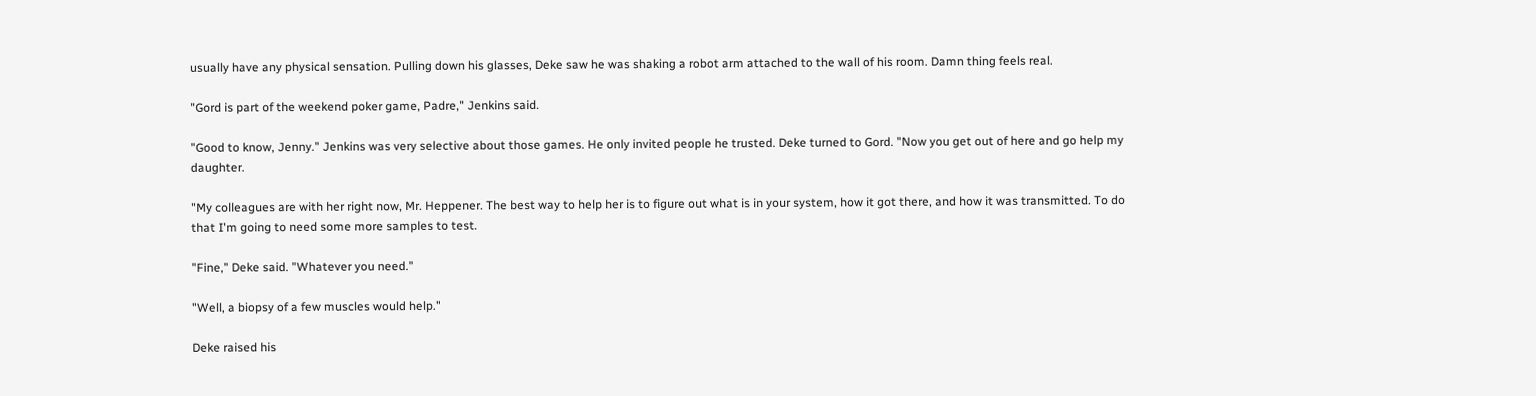usually have any physical sensation. Pulling down his glasses, Deke saw he was shaking a robot arm attached to the wall of his room. Damn thing feels real.

"Gord is part of the weekend poker game, Padre," Jenkins said.

"Good to know, Jenny." Jenkins was very selective about those games. He only invited people he trusted. Deke turned to Gord. "Now you get out of here and go help my daughter.

"My colleagues are with her right now, Mr. Heppener. The best way to help her is to figure out what is in your system, how it got there, and how it was transmitted. To do that I'm going to need some more samples to test.

"Fine," Deke said. "Whatever you need."

"Well, a biopsy of a few muscles would help."

Deke raised his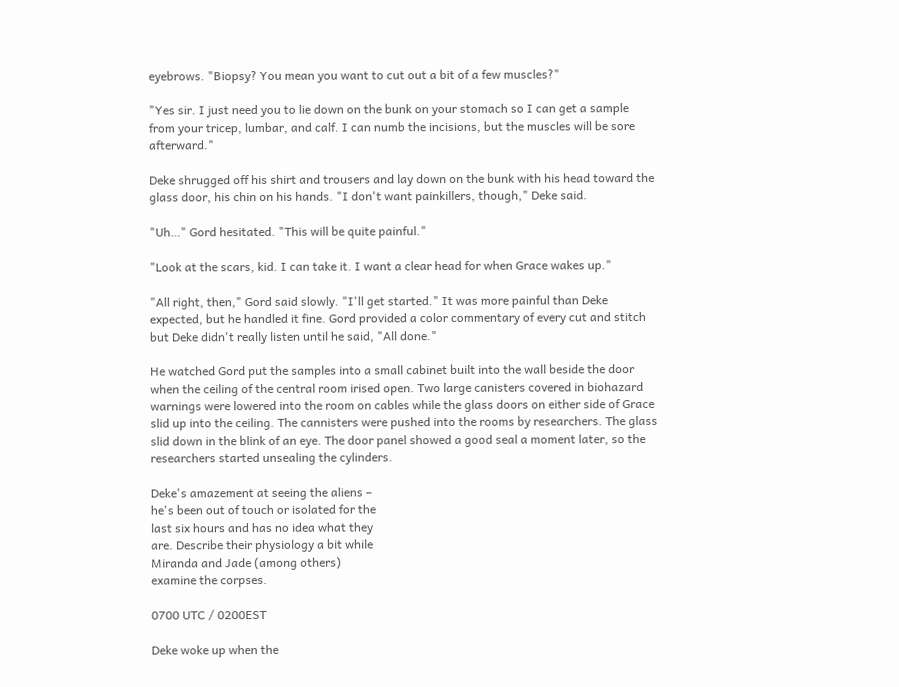eyebrows. "Biopsy? You mean you want to cut out a bit of a few muscles?"

"Yes sir. I just need you to lie down on the bunk on your stomach so I can get a sample from your tricep, lumbar, and calf. I can numb the incisions, but the muscles will be sore afterward."

Deke shrugged off his shirt and trousers and lay down on the bunk with his head toward the glass door, his chin on his hands. "I don't want painkillers, though," Deke said.

"Uh…" Gord hesitated. "This will be quite painful."

"Look at the scars, kid. I can take it. I want a clear head for when Grace wakes up."

"All right, then," Gord said slowly. "I'll get started." It was more painful than Deke expected, but he handled it fine. Gord provided a color commentary of every cut and stitch but Deke didn't really listen until he said, "All done."

He watched Gord put the samples into a small cabinet built into the wall beside the door when the ceiling of the central room irised open. Two large canisters covered in biohazard warnings were lowered into the room on cables while the glass doors on either side of Grace slid up into the ceiling. The cannisters were pushed into the rooms by researchers. The glass slid down in the blink of an eye. The door panel showed a good seal a moment later, so the researchers started unsealing the cylinders.

Deke's amazement at seeing the aliens –
he's been out of touch or isolated for the
last six hours and has no idea what they
are. Describe their physiology a bit while
Miranda and Jade (among others)
examine the corpses.

0700 UTC / 0200EST

Deke woke up when the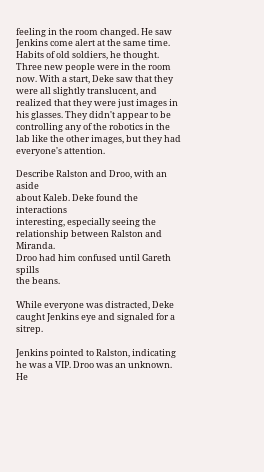feeling in the room changed. He saw Jenkins come alert at the same time. Habits of old soldiers, he thought. Three new people were in the room now. With a start, Deke saw that they were all slightly translucent, and realized that they were just images in his glasses. They didn't appear to be controlling any of the robotics in the lab like the other images, but they had everyone's attention.

Describe Ralston and Droo, with an aside
about Kaleb. Deke found the interactions
interesting, especially seeing the
relationship between Ralston and Miranda.
Droo had him confused until Gareth spills
the beans.

While everyone was distracted, Deke caught Jenkins eye and signaled for a sitrep.

Jenkins pointed to Ralston, indicating he was a VIP. Droo was an unknown. He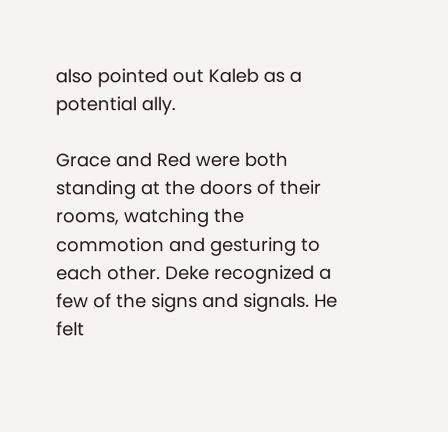also pointed out Kaleb as a potential ally.

Grace and Red were both standing at the doors of their rooms, watching the commotion and gesturing to each other. Deke recognized a few of the signs and signals. He felt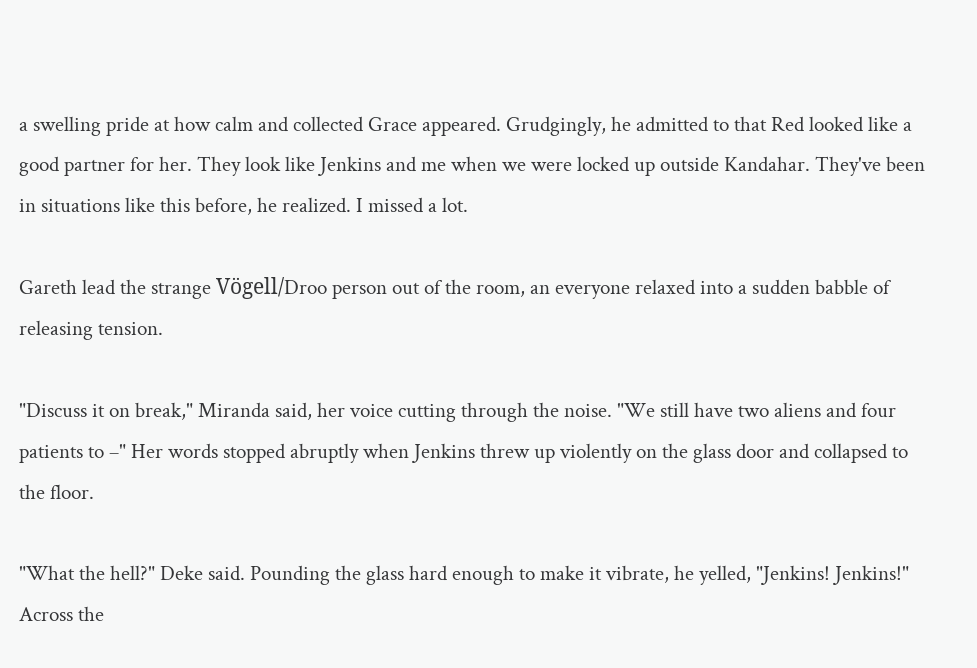a swelling pride at how calm and collected Grace appeared. Grudgingly, he admitted to that Red looked like a good partner for her. They look like Jenkins and me when we were locked up outside Kandahar. They've been in situations like this before, he realized. I missed a lot.

Gareth lead the strange Vögell/Droo person out of the room, an everyone relaxed into a sudden babble of releasing tension.

"Discuss it on break," Miranda said, her voice cutting through the noise. "We still have two aliens and four patients to –" Her words stopped abruptly when Jenkins threw up violently on the glass door and collapsed to the floor.

"What the hell?" Deke said. Pounding the glass hard enough to make it vibrate, he yelled, "Jenkins! Jenkins!" Across the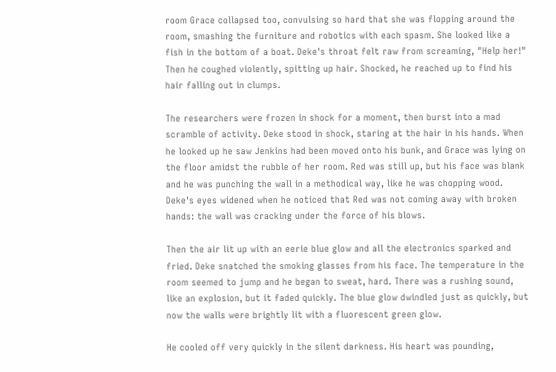room Grace collapsed too, convulsing so hard that she was flopping around the room, smashing the furniture and robotics with each spasm. She looked like a fish in the bottom of a boat. Deke's throat felt raw from screaming, "Help her!" Then he coughed violently, spitting up hair. Shocked, he reached up to find his hair falling out in clumps.

The researchers were frozen in shock for a moment, then burst into a mad scramble of activity. Deke stood in shock, staring at the hair in his hands. When he looked up he saw Jenkins had been moved onto his bunk, and Grace was lying on the floor amidst the rubble of her room. Red was still up, but his face was blank and he was punching the wall in a methodical way, like he was chopping wood. Deke's eyes widened when he noticed that Red was not coming away with broken hands: the wall was cracking under the force of his blows.

Then the air lit up with an eerie blue glow and all the electronics sparked and fried. Deke snatched the smoking glasses from his face. The temperature in the room seemed to jump and he began to sweat, hard. There was a rushing sound, like an explosion, but it faded quickly. The blue glow dwindled just as quickly, but now the walls were brightly lit with a fluorescent green glow.

He cooled off very quickly in the silent darkness. His heart was pounding,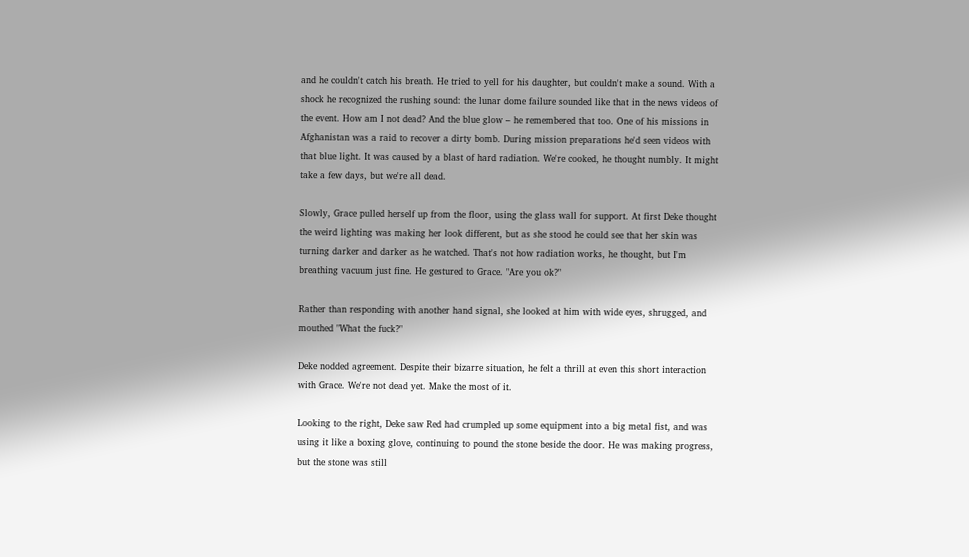and he couldn't catch his breath. He tried to yell for his daughter, but couldn't make a sound. With a shock he recognized the rushing sound: the lunar dome failure sounded like that in the news videos of the event. How am I not dead? And the blue glow – he remembered that too. One of his missions in Afghanistan was a raid to recover a dirty bomb. During mission preparations he'd seen videos with that blue light. It was caused by a blast of hard radiation. We're cooked, he thought numbly. It might take a few days, but we're all dead.

Slowly, Grace pulled herself up from the floor, using the glass wall for support. At first Deke thought the weird lighting was making her look different, but as she stood he could see that her skin was turning darker and darker as he watched. That's not how radiation works, he thought, but I'm breathing vacuum just fine. He gestured to Grace. "Are you ok?"

Rather than responding with another hand signal, she looked at him with wide eyes, shrugged, and mouthed "What the fuck?"

Deke nodded agreement. Despite their bizarre situation, he felt a thrill at even this short interaction with Grace. We're not dead yet. Make the most of it.

Looking to the right, Deke saw Red had crumpled up some equipment into a big metal fist, and was using it like a boxing glove, continuing to pound the stone beside the door. He was making progress, but the stone was still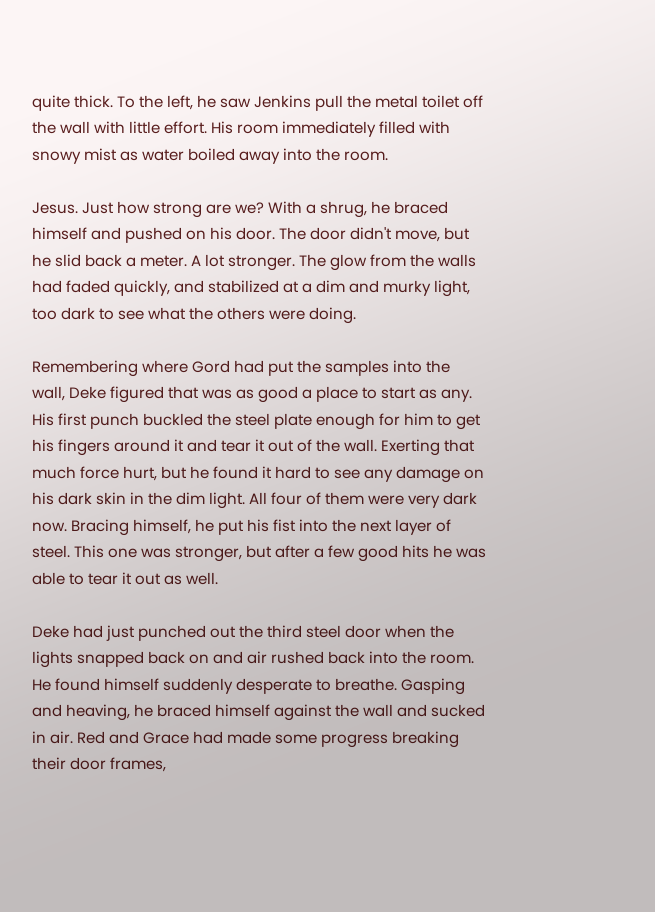quite thick. To the left, he saw Jenkins pull the metal toilet off the wall with little effort. His room immediately filled with snowy mist as water boiled away into the room.

Jesus. Just how strong are we? With a shrug, he braced himself and pushed on his door. The door didn't move, but he slid back a meter. A lot stronger. The glow from the walls had faded quickly, and stabilized at a dim and murky light, too dark to see what the others were doing.

Remembering where Gord had put the samples into the wall, Deke figured that was as good a place to start as any. His first punch buckled the steel plate enough for him to get his fingers around it and tear it out of the wall. Exerting that much force hurt, but he found it hard to see any damage on his dark skin in the dim light. All four of them were very dark now. Bracing himself, he put his fist into the next layer of steel. This one was stronger, but after a few good hits he was able to tear it out as well.

Deke had just punched out the third steel door when the lights snapped back on and air rushed back into the room. He found himself suddenly desperate to breathe. Gasping and heaving, he braced himself against the wall and sucked in air. Red and Grace had made some progress breaking their door frames,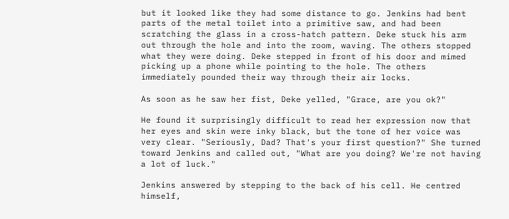but it looked like they had some distance to go. Jenkins had bent parts of the metal toilet into a primitive saw, and had been scratching the glass in a cross-hatch pattern. Deke stuck his arm out through the hole and into the room, waving. The others stopped what they were doing. Deke stepped in front of his door and mimed picking up a phone while pointing to the hole. The others immediately pounded their way through their air locks.

As soon as he saw her fist, Deke yelled, "Grace, are you ok?"

He found it surprisingly difficult to read her expression now that her eyes and skin were inky black, but the tone of her voice was very clear. "Seriously, Dad? That's your first question?" She turned toward Jenkins and called out, "What are you doing? We're not having a lot of luck."

Jenkins answered by stepping to the back of his cell. He centred himself,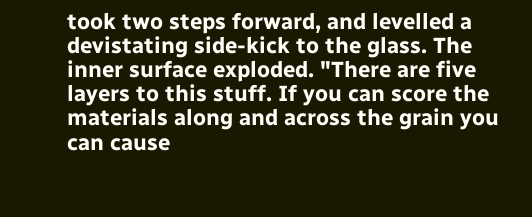took two steps forward, and levelled a devistating side-kick to the glass. The inner surface exploded. "There are five layers to this stuff. If you can score the materials along and across the grain you can cause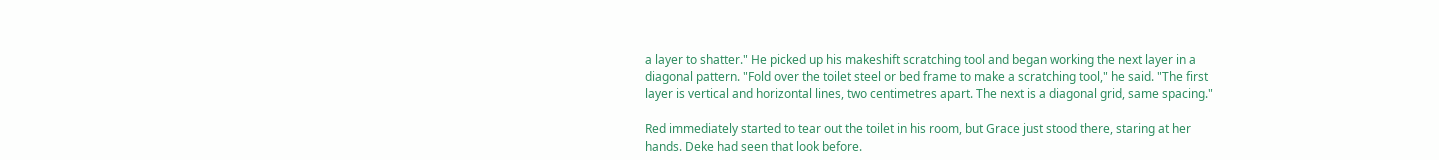a layer to shatter." He picked up his makeshift scratching tool and began working the next layer in a diagonal pattern. "Fold over the toilet steel or bed frame to make a scratching tool," he said. "The first layer is vertical and horizontal lines, two centimetres apart. The next is a diagonal grid, same spacing."

Red immediately started to tear out the toilet in his room, but Grace just stood there, staring at her hands. Deke had seen that look before.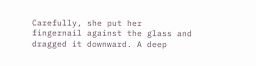Carefully, she put her fingernail against the glass and dragged it downward. A deep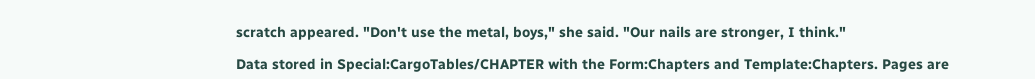scratch appeared. "Don't use the metal, boys," she said. "Our nails are stronger, I think."

Data stored in Special:CargoTables/CHAPTER with the Form:Chapters and Template:Chapters. Pages are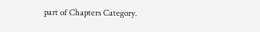part of Chapters Category.